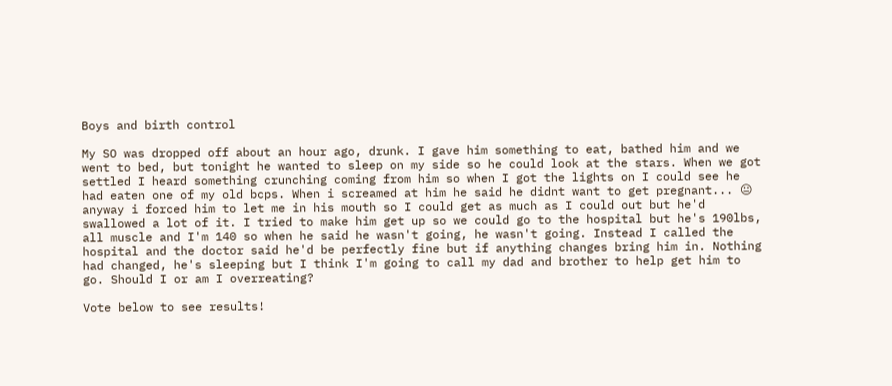Boys and birth control

My SO was dropped off about an hour ago, drunk. I gave him something to eat, bathed him and we went to bed, but tonight he wanted to sleep on my side so he could look at the stars. When we got settled I heard something crunching coming from him so when I got the lights on I could see he had eaten one of my old bcps. When i screamed at him he said he didnt want to get pregnant... 😐 anyway i forced him to let me in his mouth so I could get as much as I could out but he'd swallowed a lot of it. I tried to make him get up so we could go to the hospital but he's 190lbs, all muscle and I'm 140 so when he said he wasn't going, he wasn't going. Instead I called the hospital and the doctor said he'd be perfectly fine but if anything changes bring him in. Nothing had changed, he's sleeping but I think I'm going to call my dad and brother to help get him to go. Should I or am I overreating?

Vote below to see results!